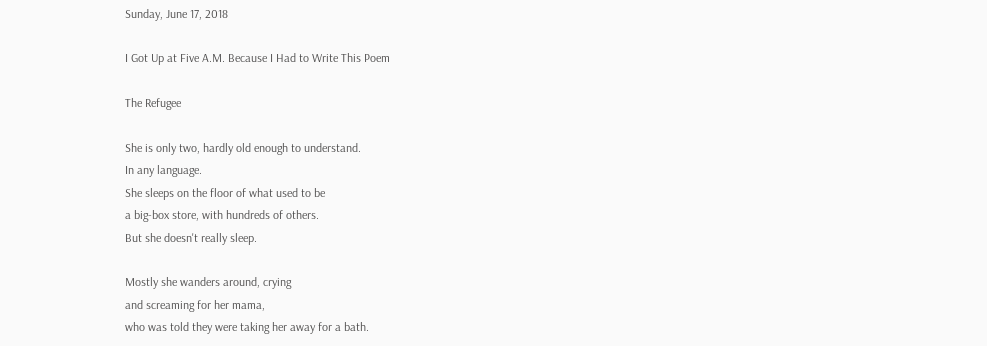Sunday, June 17, 2018

I Got Up at Five A.M. Because I Had to Write This Poem

The Refugee

She is only two, hardly old enough to understand.
In any language.
She sleeps on the floor of what used to be
a big-box store, with hundreds of others.
But she doesn't really sleep.

Mostly she wanders around, crying
and screaming for her mama,
who was told they were taking her away for a bath.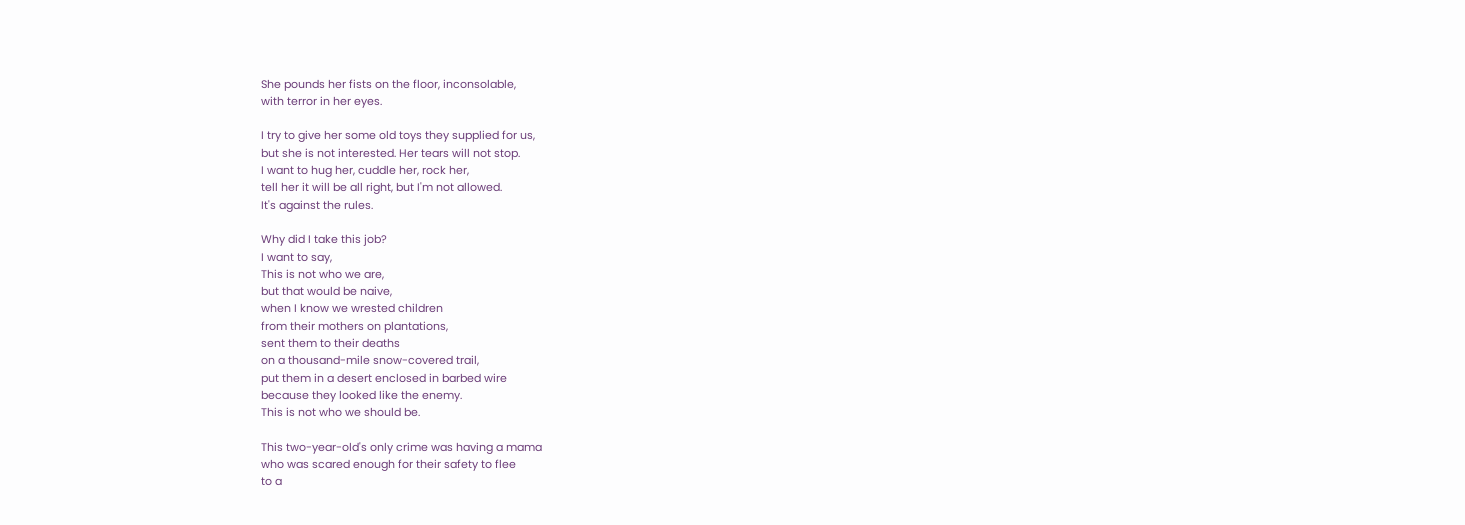She pounds her fists on the floor, inconsolable,
with terror in her eyes.

I try to give her some old toys they supplied for us,
but she is not interested. Her tears will not stop.
I want to hug her, cuddle her, rock her,
tell her it will be all right, but I'm not allowed.
It's against the rules.

Why did I take this job?
I want to say,
This is not who we are,
but that would be naive,
when I know we wrested children
from their mothers on plantations,
sent them to their deaths
on a thousand-mile snow-covered trail,
put them in a desert enclosed in barbed wire
because they looked like the enemy.
This is not who we should be.

This two-year-old's only crime was having a mama
who was scared enough for their safety to flee
to a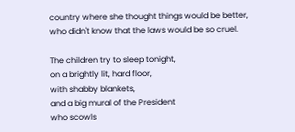country where she thought things would be better,
who didn't know that the laws would be so cruel.

The children try to sleep tonight,
on a brightly lit, hard floor,
with shabby blankets,
and a big mural of the President
who scowls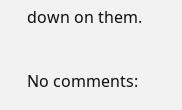down on them.

No comments: